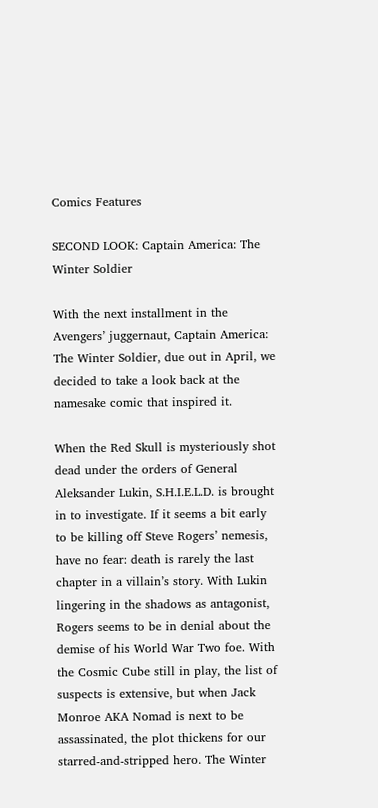Comics Features

SECOND LOOK: Captain America: The Winter Soldier

With the next installment in the Avengers’ juggernaut, Captain America: The Winter Soldier, due out in April, we decided to take a look back at the namesake comic that inspired it.

When the Red Skull is mysteriously shot dead under the orders of General Aleksander Lukin, S.H.I.E.L.D. is brought in to investigate. If it seems a bit early to be killing off Steve Rogers’ nemesis, have no fear: death is rarely the last chapter in a villain’s story. With Lukin lingering in the shadows as antagonist, Rogers seems to be in denial about the demise of his World War Two foe. With the Cosmic Cube still in play, the list of suspects is extensive, but when Jack Monroe AKA Nomad is next to be assassinated, the plot thickens for our starred-and-stripped hero. The Winter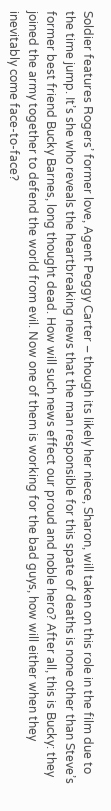Soldier features Rogers’ former love, Agent Peggy Carter – though its likely her niece, Sharon, will taken on this role in the film due to the time jump. It’s she who reveals the heartbreaking news that the man responsible for this spate of deaths is none other than Steve’s former best friend Bucky Barnes, long thought dead. How will such news effect our proud and noble hero? After all, this is Bucky: they joined the army together to defend the world from evil. Now one of them is working for the bad guys, how will either when they inevitably come face-to-face?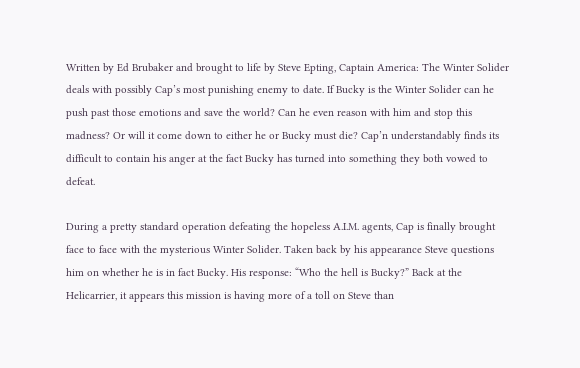Written by Ed Brubaker and brought to life by Steve Epting, Captain America: The Winter Solider deals with possibly Cap’s most punishing enemy to date. If Bucky is the Winter Solider can he push past those emotions and save the world? Can he even reason with him and stop this madness? Or will it come down to either he or Bucky must die? Cap’n understandably finds its difficult to contain his anger at the fact Bucky has turned into something they both vowed to defeat.

During a pretty standard operation defeating the hopeless A.I.M. agents, Cap is finally brought face to face with the mysterious Winter Solider. Taken back by his appearance Steve questions him on whether he is in fact Bucky. His response: “Who the hell is Bucky?” Back at the Helicarrier, it appears this mission is having more of a toll on Steve than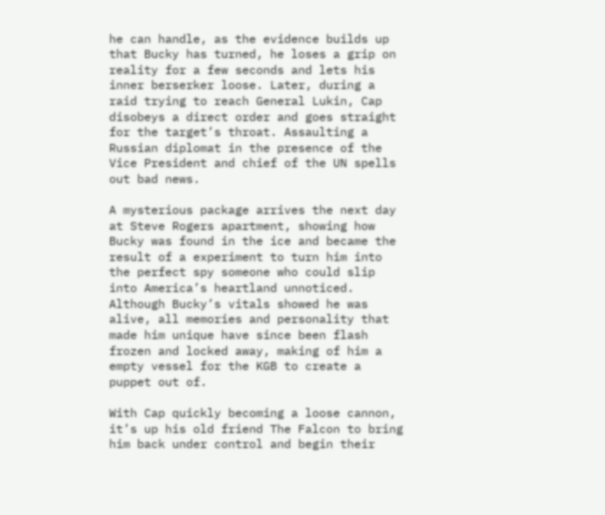he can handle, as the evidence builds up that Bucky has turned, he loses a grip on reality for a few seconds and lets his inner berserker loose. Later, during a raid trying to reach General Lukin, Cap disobeys a direct order and goes straight for the target’s throat. Assaulting a Russian diplomat in the presence of the Vice President and chief of the UN spells out bad news.

A mysterious package arrives the next day at Steve Rogers apartment, showing how Bucky was found in the ice and became the result of a experiment to turn him into the perfect spy someone who could slip into America’s heartland unnoticed. Although Bucky’s vitals showed he was alive, all memories and personality that made him unique have since been flash frozen and locked away, making of him a empty vessel for the KGB to create a puppet out of.

With Cap quickly becoming a loose cannon, it’s up his old friend The Falcon to bring him back under control and begin their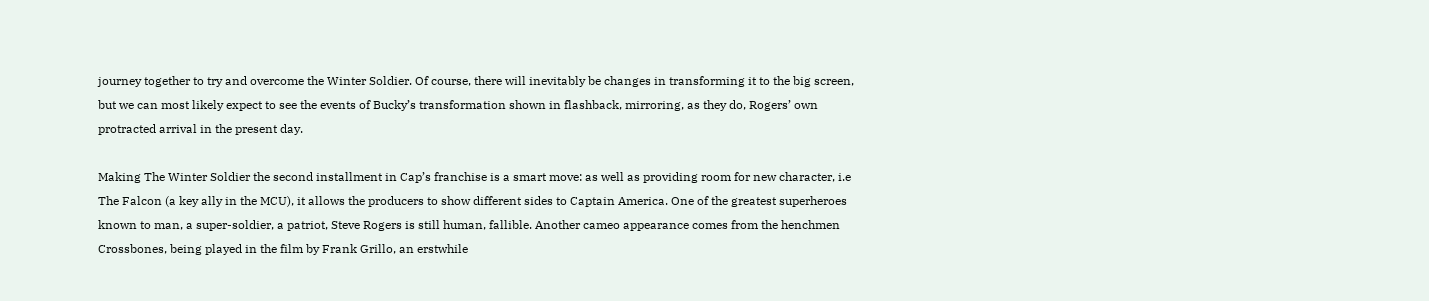journey together to try and overcome the Winter Soldier. Of course, there will inevitably be changes in transforming it to the big screen, but we can most likely expect to see the events of Bucky’s transformation shown in flashback, mirroring, as they do, Rogers’ own protracted arrival in the present day.

Making The Winter Soldier the second installment in Cap’s franchise is a smart move: as well as providing room for new character, i.e The Falcon (a key ally in the MCU), it allows the producers to show different sides to Captain America. One of the greatest superheroes known to man, a super-soldier, a patriot, Steve Rogers is still human, fallible. Another cameo appearance comes from the henchmen Crossbones, being played in the film by Frank Grillo, an erstwhile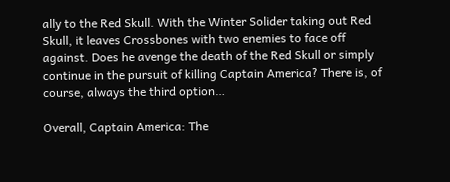ally to the Red Skull. With the Winter Solider taking out Red Skull, it leaves Crossbones with two enemies to face off against. Does he avenge the death of the Red Skull or simply continue in the pursuit of killing Captain America? There is, of course, always the third option…

Overall, Captain America: The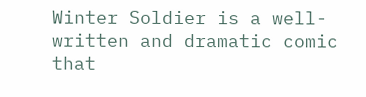Winter Soldier is a well-written and dramatic comic that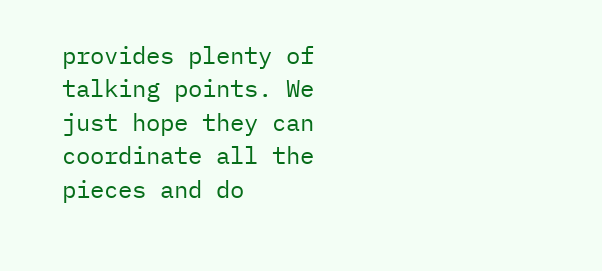provides plenty of talking points. We just hope they can coordinate all the pieces and do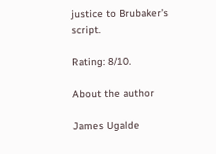justice to Brubaker’s script.

Rating: 8/10.

About the author

James Ugalde